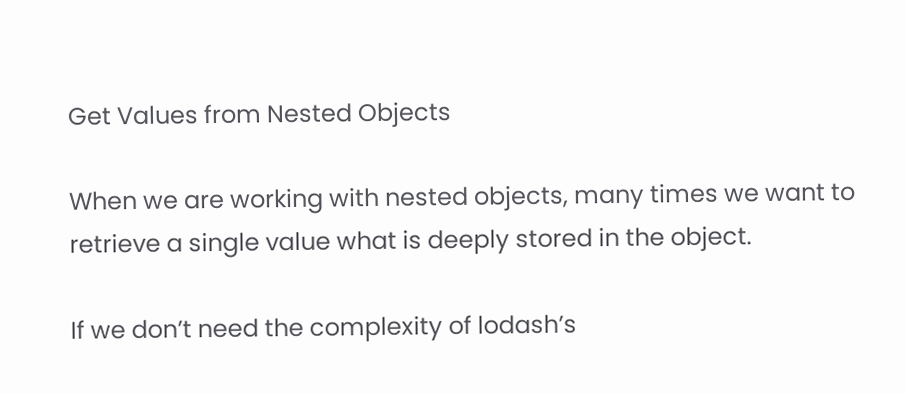Get Values from Nested Objects

When we are working with nested objects, many times we want to retrieve a single value what is deeply stored in the object.

If we don’t need the complexity of lodash’s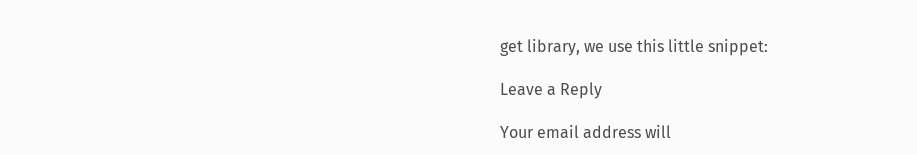get library, we use this little snippet:

Leave a Reply

Your email address will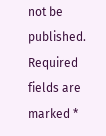not be published. Required fields are marked *